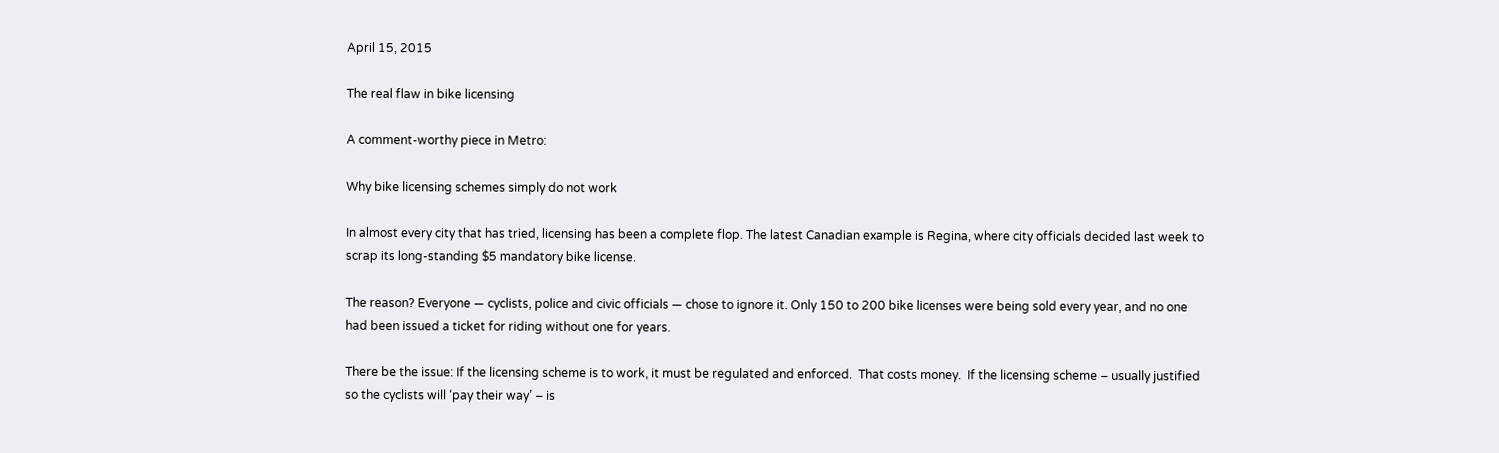April 15, 2015

The real flaw in bike licensing

A comment-worthy piece in Metro:

Why bike licensing schemes simply do not work

In almost every city that has tried, licensing has been a complete flop. The latest Canadian example is Regina, where city officials decided last week to scrap its long-standing $5 mandatory bike license.

The reason? Everyone — cyclists, police and civic officials — chose to ignore it. Only 150 to 200 bike licenses were being sold every year, and no one had been issued a ticket for riding without one for years.

There be the issue: If the licensing scheme is to work, it must be regulated and enforced.  That costs money.  If the licensing scheme – usually justified so the cyclists will ‘pay their way’ – is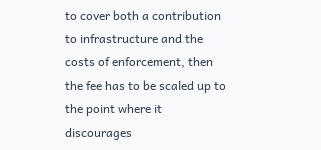to cover both a contribution to infrastructure and the costs of enforcement, then the fee has to be scaled up to the point where it discourages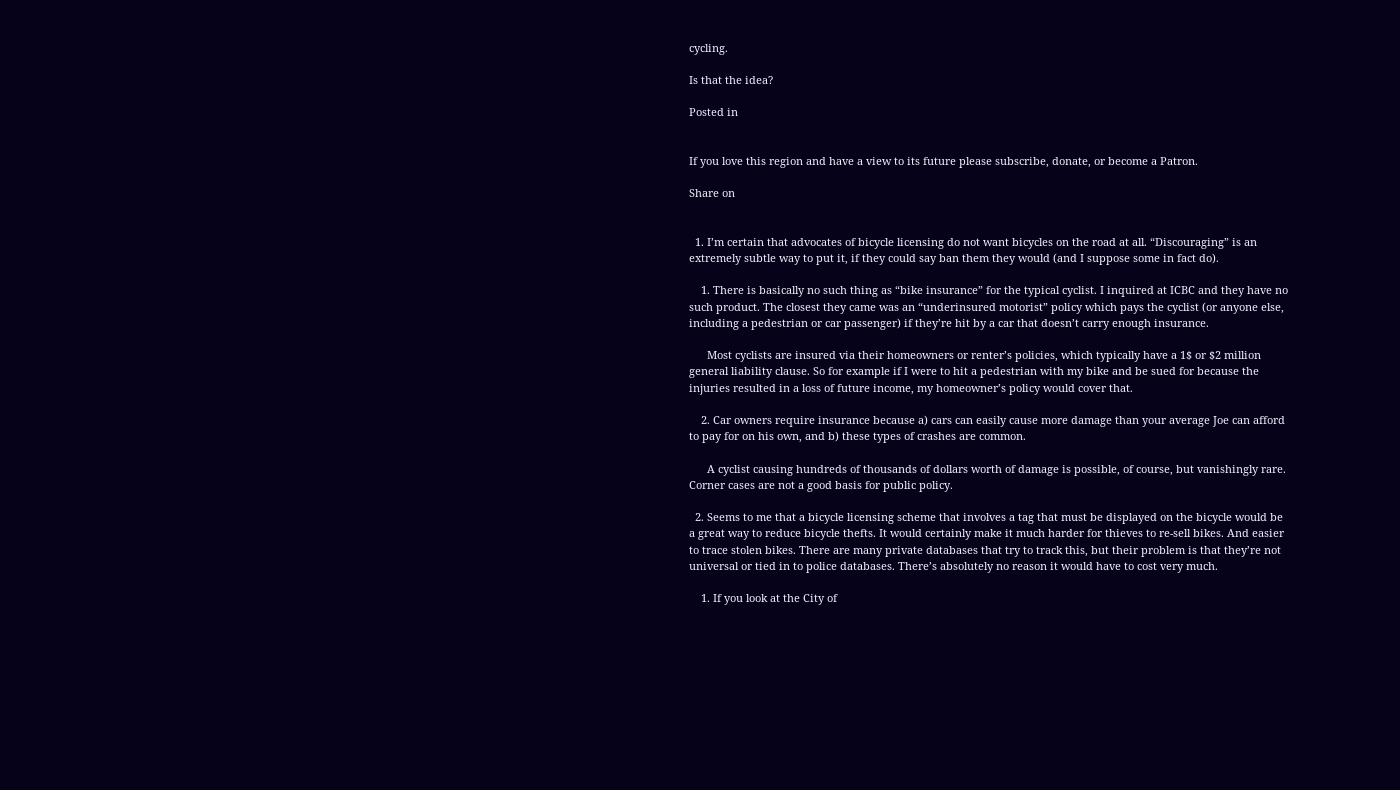cycling.

Is that the idea?

Posted in


If you love this region and have a view to its future please subscribe, donate, or become a Patron.

Share on


  1. I’m certain that advocates of bicycle licensing do not want bicycles on the road at all. “Discouraging” is an extremely subtle way to put it, if they could say ban them they would (and I suppose some in fact do).

    1. There is basically no such thing as “bike insurance” for the typical cyclist. I inquired at ICBC and they have no such product. The closest they came was an “underinsured motorist” policy which pays the cyclist (or anyone else, including a pedestrian or car passenger) if they’re hit by a car that doesn’t carry enough insurance.

      Most cyclists are insured via their homeowners or renter’s policies, which typically have a 1$ or $2 million general liability clause. So for example if I were to hit a pedestrian with my bike and be sued for because the injuries resulted in a loss of future income, my homeowner’s policy would cover that.

    2. Car owners require insurance because a) cars can easily cause more damage than your average Joe can afford to pay for on his own, and b) these types of crashes are common.

      A cyclist causing hundreds of thousands of dollars worth of damage is possible, of course, but vanishingly rare. Corner cases are not a good basis for public policy.

  2. Seems to me that a bicycle licensing scheme that involves a tag that must be displayed on the bicycle would be a great way to reduce bicycle thefts. It would certainly make it much harder for thieves to re-sell bikes. And easier to trace stolen bikes. There are many private databases that try to track this, but their problem is that they’re not universal or tied in to police databases. There’s absolutely no reason it would have to cost very much.

    1. If you look at the City of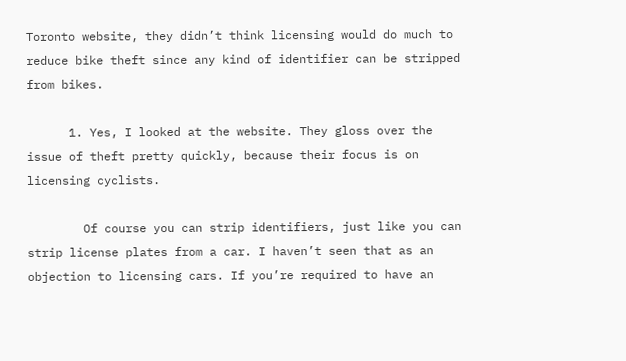Toronto website, they didn’t think licensing would do much to reduce bike theft since any kind of identifier can be stripped from bikes.

      1. Yes, I looked at the website. They gloss over the issue of theft pretty quickly, because their focus is on licensing cyclists.

        Of course you can strip identifiers, just like you can strip license plates from a car. I haven’t seen that as an objection to licensing cars. If you’re required to have an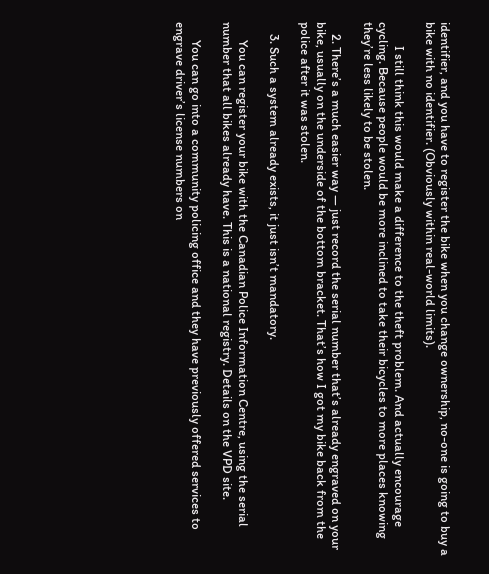identifier, and you have to register the bike when you change ownership, no-one is going to buy a bike with no identifier. (Obviously within real-world limits).

        I still think this would make a difference to the theft problem. And actually encourage cycling. Because people would be more inclined to take their bicycles to more places knowing they’re less likely to be stolen.

    2. There’s a much easier way — just record the serial number that’s already engraved on your bike, usually on the underside of the bottom bracket. That’s how I got my bike back from the police after it was stolen.

    3. Such a system already exists, it just isn’t mandatory.

      You can register your bike with the Canadian Police Information Centre, using the serial number that all bikes already have. This is a national registry. Details on the VPD site.

      You can go into a community policing office and they have previously offered services to engrave driver’s license numbers on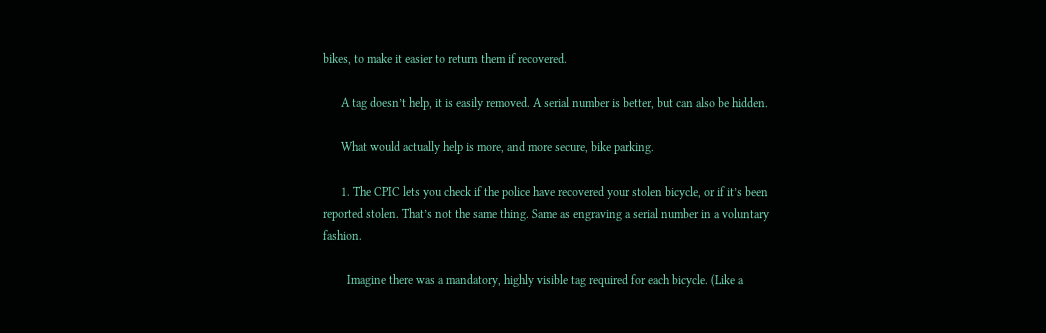bikes, to make it easier to return them if recovered.

      A tag doesn’t help, it is easily removed. A serial number is better, but can also be hidden.

      What would actually help is more, and more secure, bike parking.

      1. The CPIC lets you check if the police have recovered your stolen bicycle, or if it’s been reported stolen. That’s not the same thing. Same as engraving a serial number in a voluntary fashion.

        Imagine there was a mandatory, highly visible tag required for each bicycle. (Like a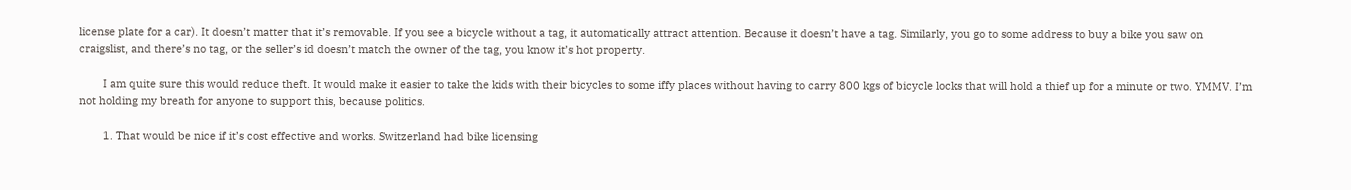license plate for a car). It doesn’t matter that it’s removable. If you see a bicycle without a tag, it automatically attract attention. Because it doesn’t have a tag. Similarly, you go to some address to buy a bike you saw on craigslist, and there’s no tag, or the seller’s id doesn’t match the owner of the tag, you know it’s hot property.

        I am quite sure this would reduce theft. It would make it easier to take the kids with their bicycles to some iffy places without having to carry 800 kgs of bicycle locks that will hold a thief up for a minute or two. YMMV. I’m not holding my breath for anyone to support this, because politics.

        1. That would be nice if it’s cost effective and works. Switzerland had bike licensing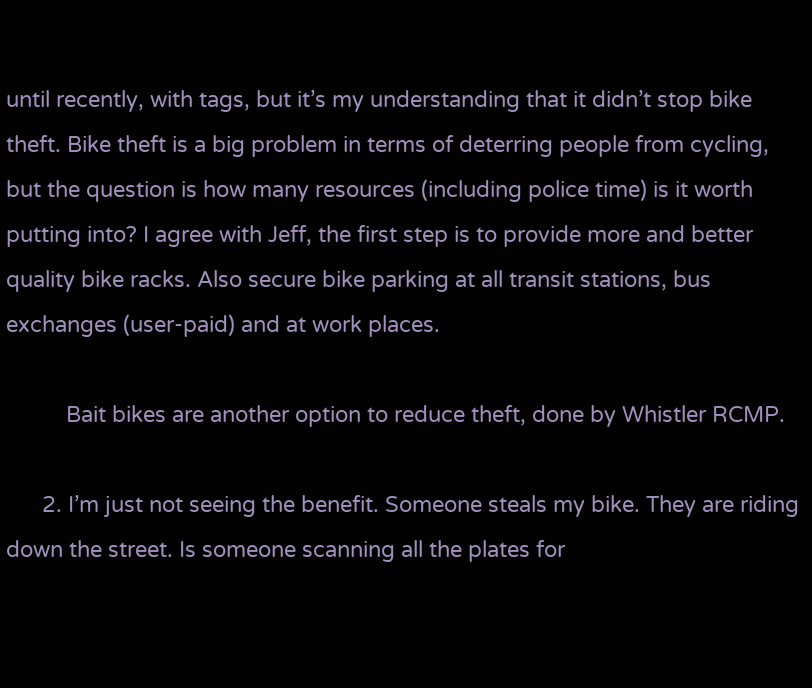until recently, with tags, but it’s my understanding that it didn’t stop bike theft. Bike theft is a big problem in terms of deterring people from cycling, but the question is how many resources (including police time) is it worth putting into? I agree with Jeff, the first step is to provide more and better quality bike racks. Also secure bike parking at all transit stations, bus exchanges (user-paid) and at work places.

          Bait bikes are another option to reduce theft, done by Whistler RCMP.

      2. I’m just not seeing the benefit. Someone steals my bike. They are riding down the street. Is someone scanning all the plates for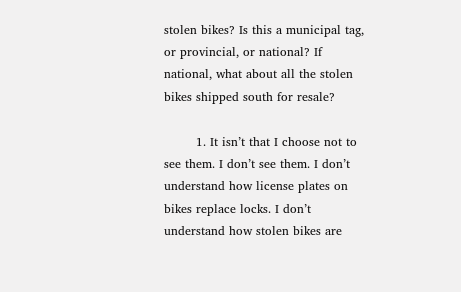stolen bikes? Is this a municipal tag, or provincial, or national? If national, what about all the stolen bikes shipped south for resale?

        1. It isn’t that I choose not to see them. I don’t see them. I don’t understand how license plates on bikes replace locks. I don’t understand how stolen bikes are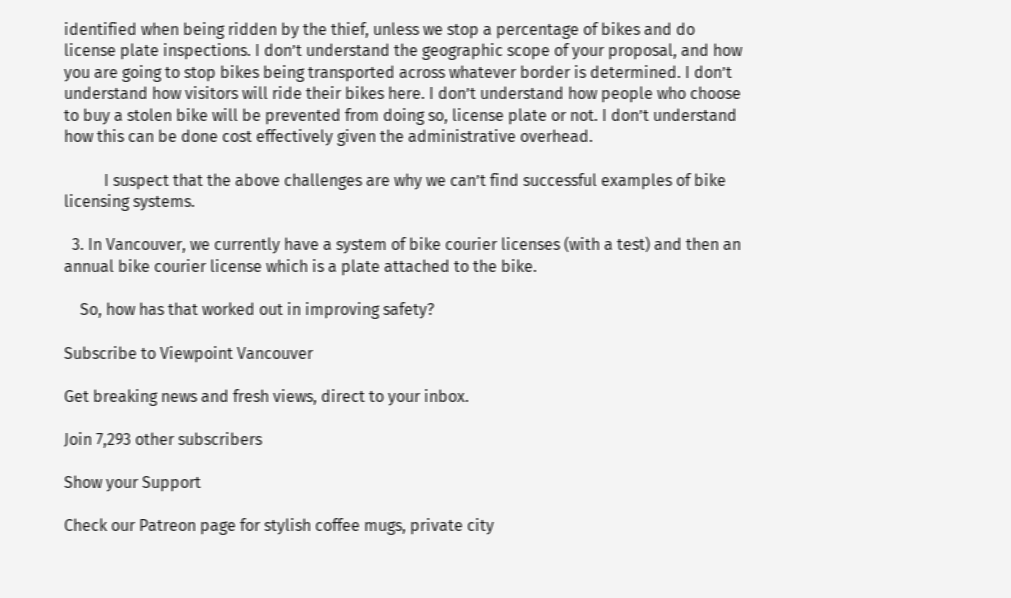identified when being ridden by the thief, unless we stop a percentage of bikes and do license plate inspections. I don’t understand the geographic scope of your proposal, and how you are going to stop bikes being transported across whatever border is determined. I don’t understand how visitors will ride their bikes here. I don’t understand how people who choose to buy a stolen bike will be prevented from doing so, license plate or not. I don’t understand how this can be done cost effectively given the administrative overhead.

          I suspect that the above challenges are why we can’t find successful examples of bike licensing systems.

  3. In Vancouver, we currently have a system of bike courier licenses (with a test) and then an annual bike courier license which is a plate attached to the bike.

    So, how has that worked out in improving safety?

Subscribe to Viewpoint Vancouver

Get breaking news and fresh views, direct to your inbox.

Join 7,293 other subscribers

Show your Support

Check our Patreon page for stylish coffee mugs, private city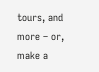tours, and more – or, make a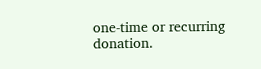one-time or recurring donation.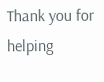Thank you for helping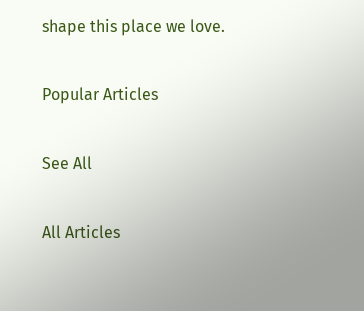shape this place we love.

Popular Articles

See All

All Articles